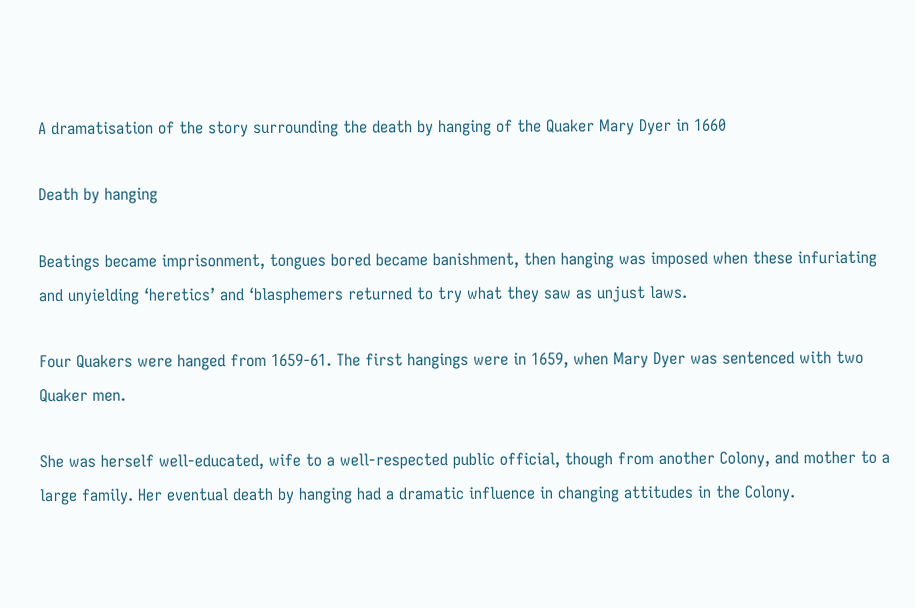A dramatisation of the story surrounding the death by hanging of the Quaker Mary Dyer in 1660

Death by hanging

Beatings became imprisonment, tongues bored became banishment, then hanging was imposed when these infuriating and unyielding ‘heretics’ and ‘blasphemers returned to try what they saw as unjust laws.

Four Quakers were hanged from 1659-61. The first hangings were in 1659, when Mary Dyer was sentenced with two Quaker men.

She was herself well-educated, wife to a well-respected public official, though from another Colony, and mother to a large family. Her eventual death by hanging had a dramatic influence in changing attitudes in the Colony.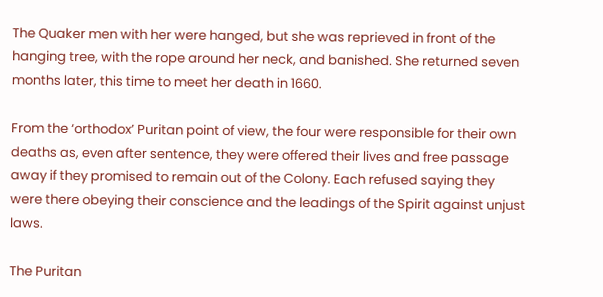The Quaker men with her were hanged, but she was reprieved in front of the hanging tree, with the rope around her neck, and banished. She returned seven months later, this time to meet her death in 1660.

From the ‘orthodox’ Puritan point of view, the four were responsible for their own deaths as, even after sentence, they were offered their lives and free passage away if they promised to remain out of the Colony. Each refused saying they were there obeying their conscience and the leadings of the Spirit against unjust laws.

The Puritan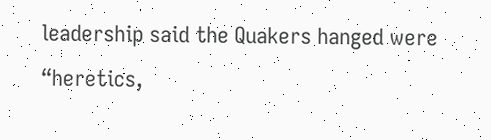leadership said the Quakers hanged were “heretics,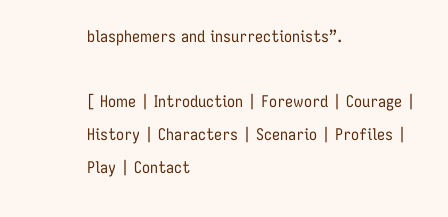blasphemers and insurrectionists”.

[ Home | Introduction | Foreword | Courage | History | Characters | Scenario | Profiles | Play | Contact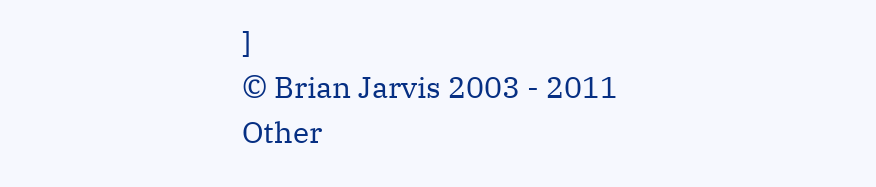]
© Brian Jarvis 2003 - 2011
Other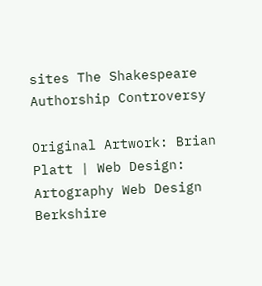sites The Shakespeare Authorship Controversy

Original Artwork: Brian Platt | Web Design:
Artography Web Design Berkshire